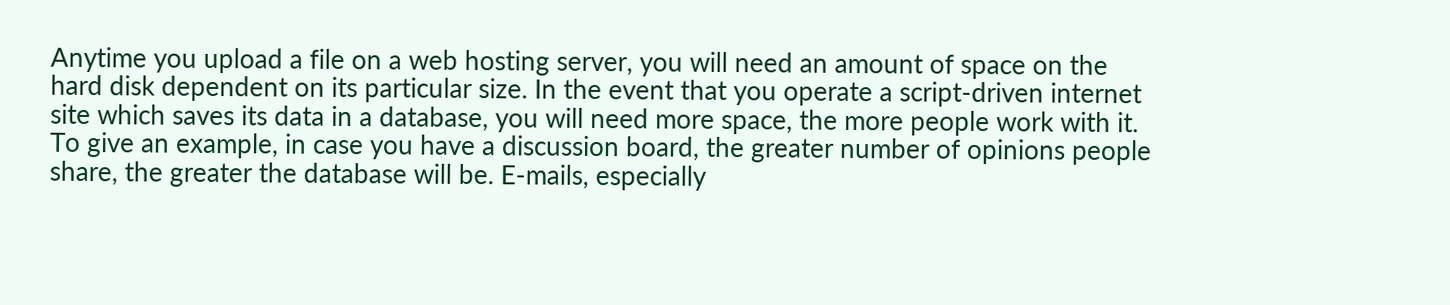Anytime you upload a file on a web hosting server, you will need an amount of space on the hard disk dependent on its particular size. In the event that you operate a script-driven internet site which saves its data in a database, you will need more space, the more people work with it. To give an example, in case you have a discussion board, the greater number of opinions people share, the greater the database will be. E-mails, especially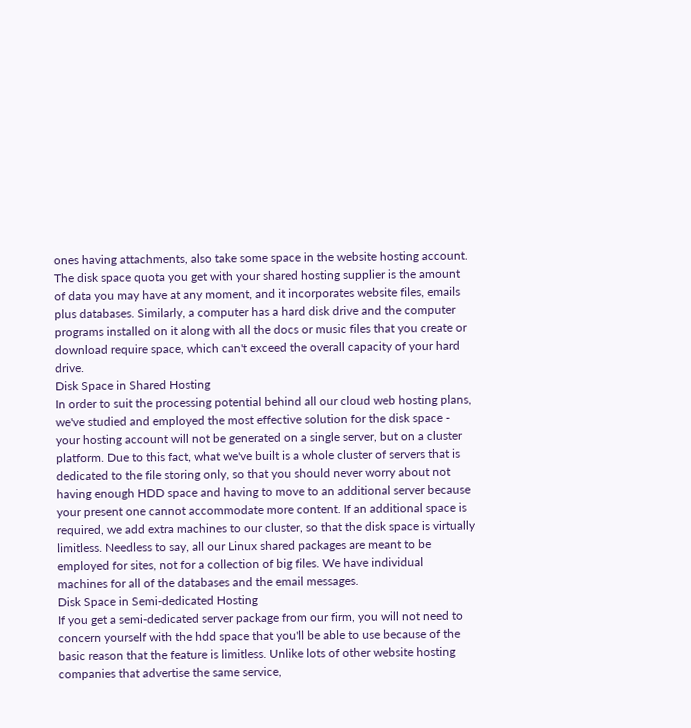ones having attachments, also take some space in the website hosting account. The disk space quota you get with your shared hosting supplier is the amount of data you may have at any moment, and it incorporates website files, emails plus databases. Similarly, a computer has a hard disk drive and the computer programs installed on it along with all the docs or music files that you create or download require space, which can't exceed the overall capacity of your hard drive.
Disk Space in Shared Hosting
In order to suit the processing potential behind all our cloud web hosting plans, we've studied and employed the most effective solution for the disk space - your hosting account will not be generated on a single server, but on a cluster platform. Due to this fact, what we've built is a whole cluster of servers that is dedicated to the file storing only, so that you should never worry about not having enough HDD space and having to move to an additional server because your present one cannot accommodate more content. If an additional space is required, we add extra machines to our cluster, so that the disk space is virtually limitless. Needless to say, all our Linux shared packages are meant to be employed for sites, not for a collection of big files. We have individual machines for all of the databases and the email messages.
Disk Space in Semi-dedicated Hosting
If you get a semi-dedicated server package from our firm, you will not need to concern yourself with the hdd space that you'll be able to use because of the basic reason that the feature is limitless. Unlike lots of other website hosting companies that advertise the same service,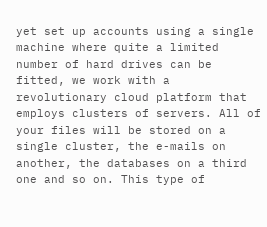yet set up accounts using a single machine where quite a limited number of hard drives can be fitted, we work with a revolutionary cloud platform that employs clusters of servers. All of your files will be stored on a single cluster, the e-mails on another, the databases on a third one and so on. This type of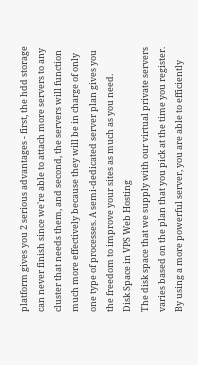platform gives you 2 serious advantages - first, the hdd storage can never finish since we're able to attach more servers to any cluster that needs them, and second, the servers will function much more effectively because they will be in charge of only one type of processes. A semi-dedicated server plan gives you the freedom to improve your sites as much as you need.
Disk Space in VPS Web Hosting
The disk space that we supply with our virtual private servers varies based on the plan that you pick at the time you register. By using a more powerful server, you are able to efficiently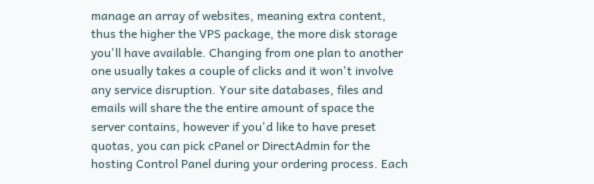manage an array of websites, meaning extra content, thus the higher the VPS package, the more disk storage you'll have available. Changing from one plan to another one usually takes a couple of clicks and it won't involve any service disruption. Your site databases, files and emails will share the the entire amount of space the server contains, however if you'd like to have preset quotas, you can pick cPanel or DirectAdmin for the hosting Control Panel during your ordering process. Each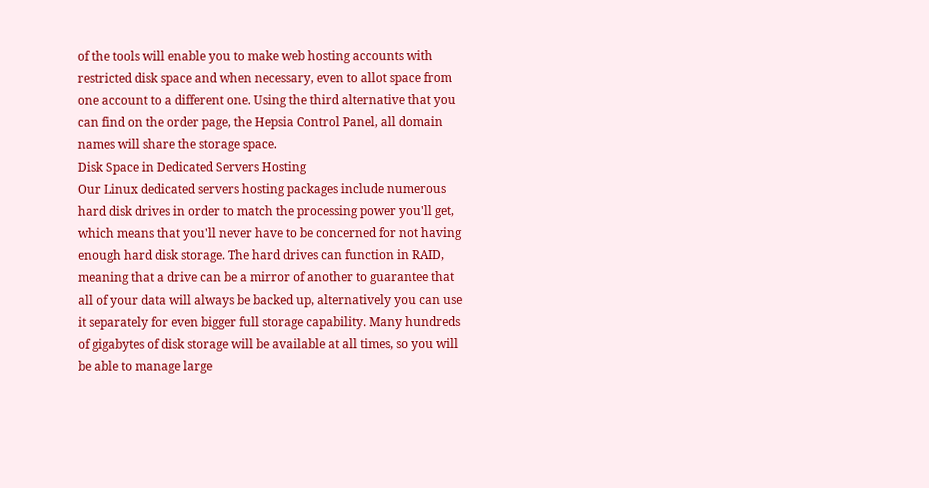of the tools will enable you to make web hosting accounts with restricted disk space and when necessary, even to allot space from one account to a different one. Using the third alternative that you can find on the order page, the Hepsia Control Panel, all domain names will share the storage space.
Disk Space in Dedicated Servers Hosting
Our Linux dedicated servers hosting packages include numerous hard disk drives in order to match the processing power you'll get, which means that you'll never have to be concerned for not having enough hard disk storage. The hard drives can function in RAID, meaning that a drive can be a mirror of another to guarantee that all of your data will always be backed up, alternatively you can use it separately for even bigger full storage capability. Many hundreds of gigabytes of disk storage will be available at all times, so you will be able to manage large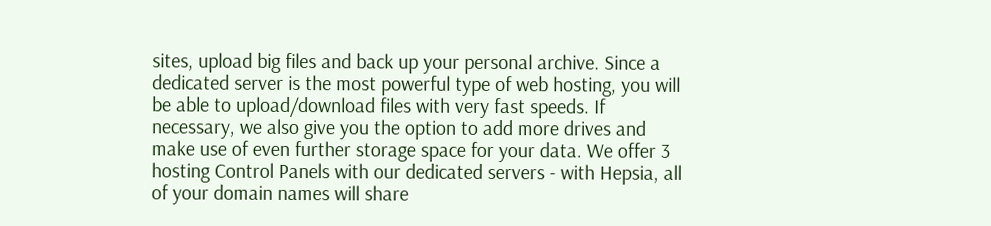sites, upload big files and back up your personal archive. Since a dedicated server is the most powerful type of web hosting, you will be able to upload/download files with very fast speeds. If necessary, we also give you the option to add more drives and make use of even further storage space for your data. We offer 3 hosting Control Panels with our dedicated servers - with Hepsia, all of your domain names will share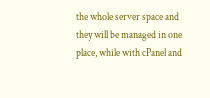the whole server space and they will be managed in one place, while with cPanel and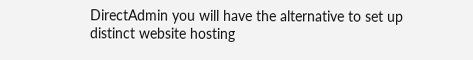DirectAdmin you will have the alternative to set up distinct website hosting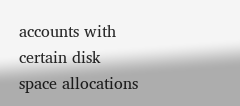accounts with certain disk space allocations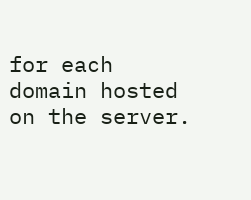for each domain hosted on the server.